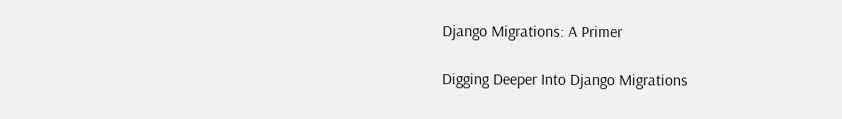Django Migrations: A Primer

Digging Deeper Into Django Migrations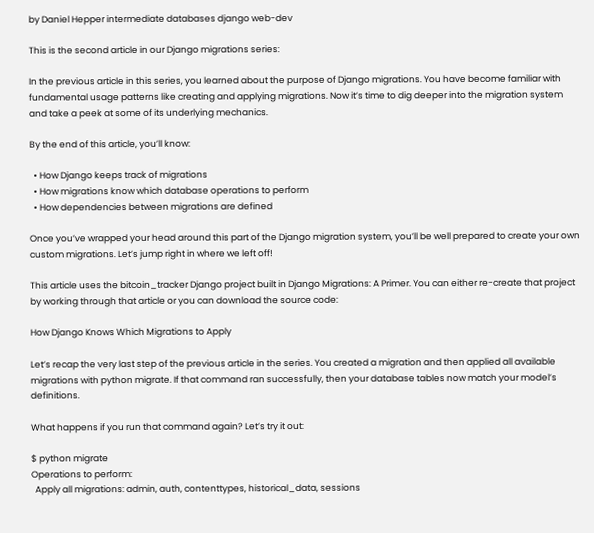by Daniel Hepper intermediate databases django web-dev

This is the second article in our Django migrations series:

In the previous article in this series, you learned about the purpose of Django migrations. You have become familiar with fundamental usage patterns like creating and applying migrations. Now it’s time to dig deeper into the migration system and take a peek at some of its underlying mechanics.

By the end of this article, you’ll know:

  • How Django keeps track of migrations
  • How migrations know which database operations to perform
  • How dependencies between migrations are defined

Once you’ve wrapped your head around this part of the Django migration system, you’ll be well prepared to create your own custom migrations. Let’s jump right in where we left off!

This article uses the bitcoin_tracker Django project built in Django Migrations: A Primer. You can either re-create that project by working through that article or you can download the source code:

How Django Knows Which Migrations to Apply

Let’s recap the very last step of the previous article in the series. You created a migration and then applied all available migrations with python migrate. If that command ran successfully, then your database tables now match your model’s definitions.

What happens if you run that command again? Let’s try it out:

$ python migrate
Operations to perform:
  Apply all migrations: admin, auth, contenttypes, historical_data, sessions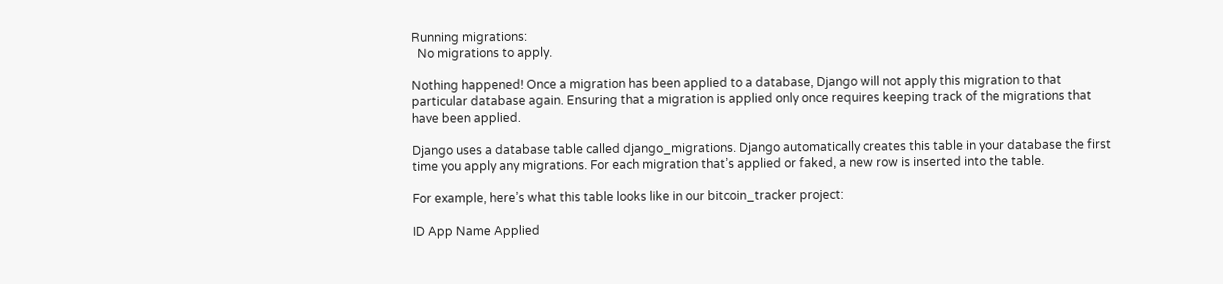Running migrations:
  No migrations to apply.

Nothing happened! Once a migration has been applied to a database, Django will not apply this migration to that particular database again. Ensuring that a migration is applied only once requires keeping track of the migrations that have been applied.

Django uses a database table called django_migrations. Django automatically creates this table in your database the first time you apply any migrations. For each migration that’s applied or faked, a new row is inserted into the table.

For example, here’s what this table looks like in our bitcoin_tracker project:

ID App Name Applied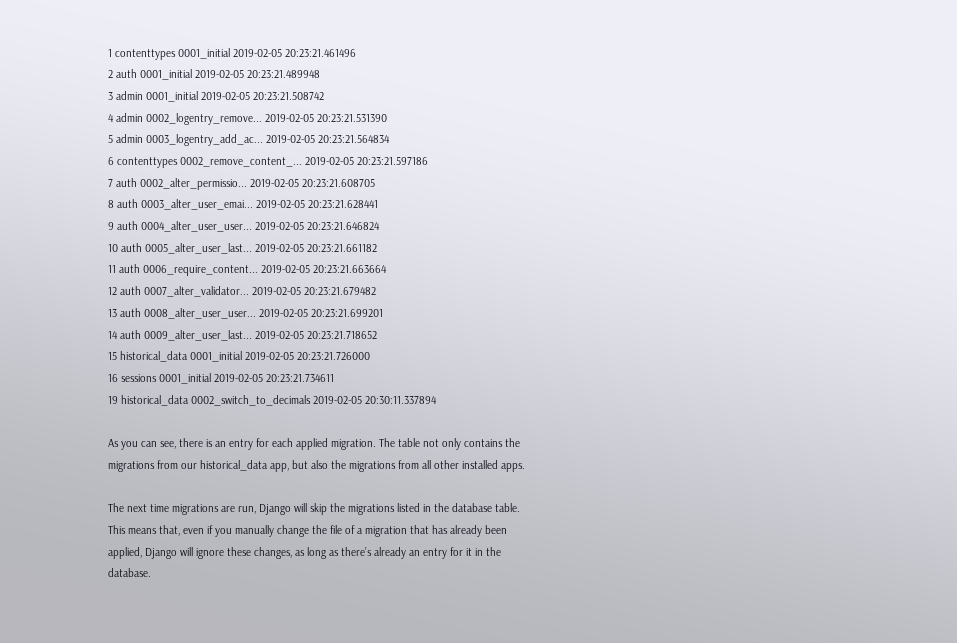1 contenttypes 0001_initial 2019-02-05 20:23:21.461496
2 auth 0001_initial 2019-02-05 20:23:21.489948
3 admin 0001_initial 2019-02-05 20:23:21.508742
4 admin 0002_logentry_remove... 2019-02-05 20:23:21.531390
5 admin 0003_logentry_add_ac... 2019-02-05 20:23:21.564834
6 contenttypes 0002_remove_content_... 2019-02-05 20:23:21.597186
7 auth 0002_alter_permissio... 2019-02-05 20:23:21.608705
8 auth 0003_alter_user_emai... 2019-02-05 20:23:21.628441
9 auth 0004_alter_user_user... 2019-02-05 20:23:21.646824
10 auth 0005_alter_user_last... 2019-02-05 20:23:21.661182
11 auth 0006_require_content... 2019-02-05 20:23:21.663664
12 auth 0007_alter_validator... 2019-02-05 20:23:21.679482
13 auth 0008_alter_user_user... 2019-02-05 20:23:21.699201
14 auth 0009_alter_user_last... 2019-02-05 20:23:21.718652
15 historical_data 0001_initial 2019-02-05 20:23:21.726000
16 sessions 0001_initial 2019-02-05 20:23:21.734611
19 historical_data 0002_switch_to_decimals 2019-02-05 20:30:11.337894

As you can see, there is an entry for each applied migration. The table not only contains the migrations from our historical_data app, but also the migrations from all other installed apps.

The next time migrations are run, Django will skip the migrations listed in the database table. This means that, even if you manually change the file of a migration that has already been applied, Django will ignore these changes, as long as there’s already an entry for it in the database.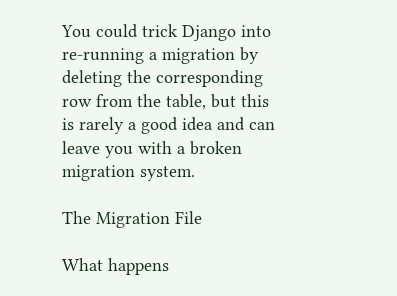You could trick Django into re-running a migration by deleting the corresponding row from the table, but this is rarely a good idea and can leave you with a broken migration system.

The Migration File

What happens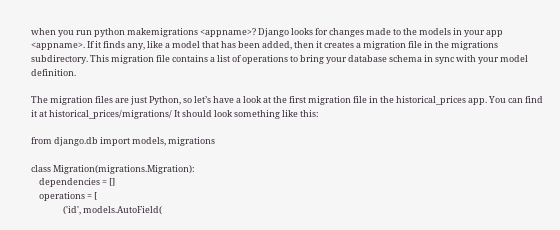when you run python makemigrations <appname>? Django looks for changes made to the models in your app <appname>. If it finds any, like a model that has been added, then it creates a migration file in the migrations subdirectory. This migration file contains a list of operations to bring your database schema in sync with your model definition.

The migration files are just Python, so let’s have a look at the first migration file in the historical_prices app. You can find it at historical_prices/migrations/ It should look something like this:

from django.db import models, migrations

class Migration(migrations.Migration):
    dependencies = []
    operations = [
                ('id', models.AutoField(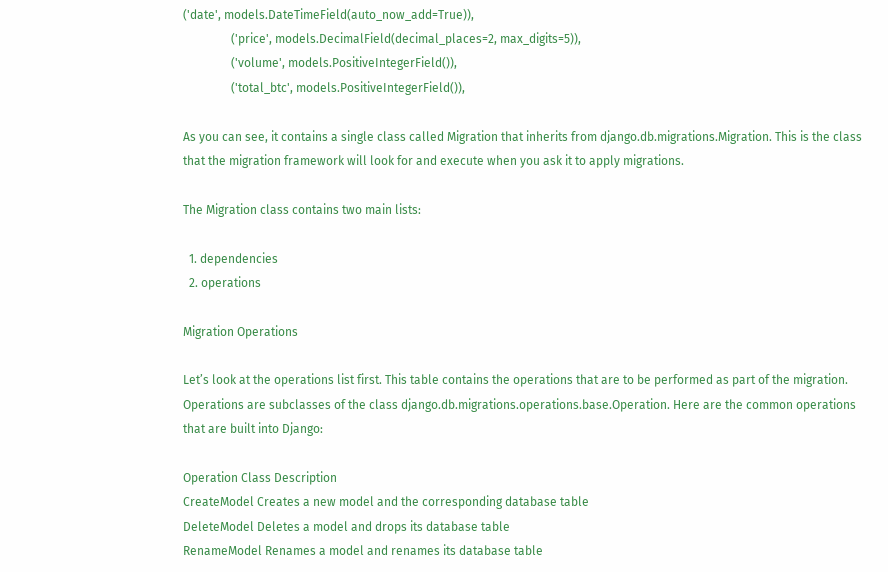('date', models.DateTimeField(auto_now_add=True)),
                ('price', models.DecimalField(decimal_places=2, max_digits=5)),
                ('volume', models.PositiveIntegerField()),
                ('total_btc', models.PositiveIntegerField()),

As you can see, it contains a single class called Migration that inherits from django.db.migrations.Migration. This is the class that the migration framework will look for and execute when you ask it to apply migrations.

The Migration class contains two main lists:

  1. dependencies
  2. operations

Migration Operations

Let’s look at the operations list first. This table contains the operations that are to be performed as part of the migration. Operations are subclasses of the class django.db.migrations.operations.base.Operation. Here are the common operations that are built into Django:

Operation Class Description
CreateModel Creates a new model and the corresponding database table
DeleteModel Deletes a model and drops its database table
RenameModel Renames a model and renames its database table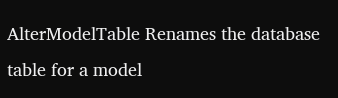AlterModelTable Renames the database table for a model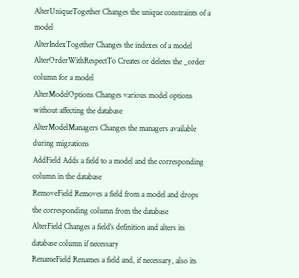AlterUniqueTogether Changes the unique constraints of a model
AlterIndexTogether Changes the indexes of a model
AlterOrderWithRespectTo Creates or deletes the _order column for a model
AlterModelOptions Changes various model options without affecting the database
AlterModelManagers Changes the managers available during migrations
AddField Adds a field to a model and the corresponding column in the database
RemoveField Removes a field from a model and drops the corresponding column from the database
AlterField Changes a field’s definition and alters its database column if necessary
RenameField Renames a field and, if necessary, also its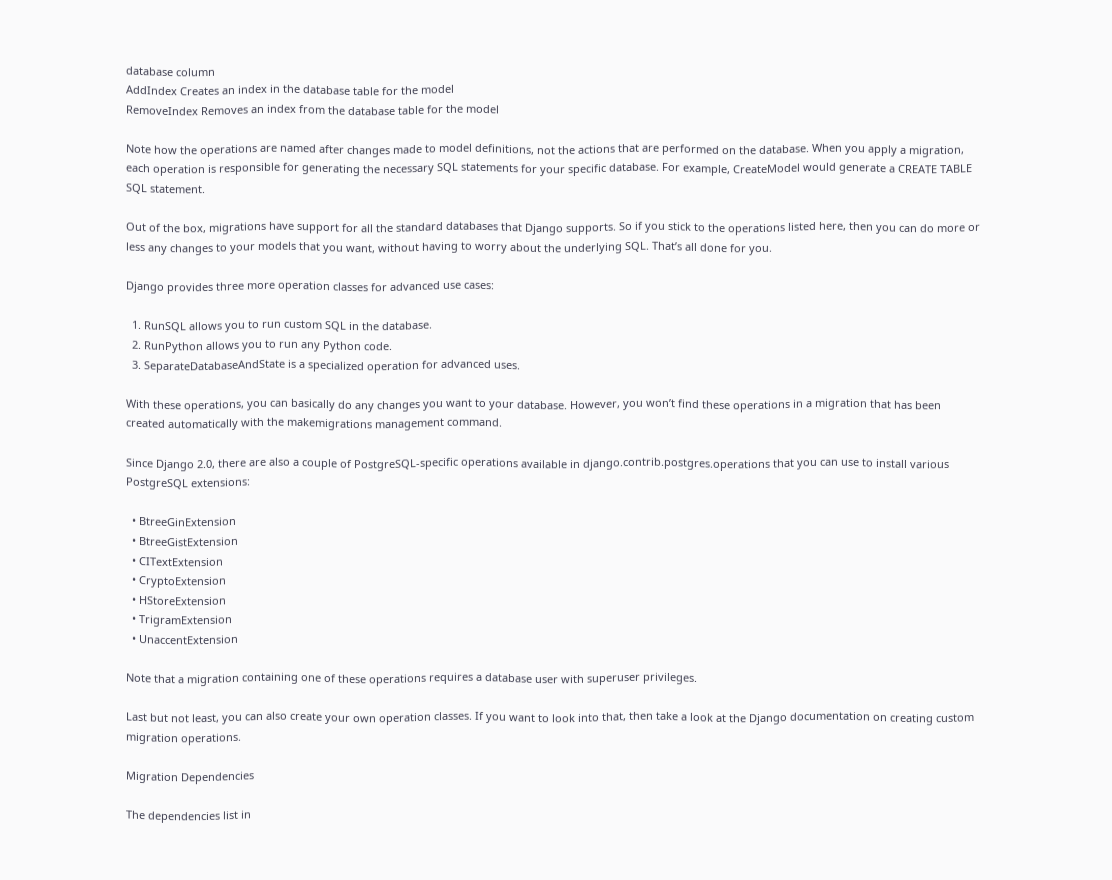database column
AddIndex Creates an index in the database table for the model
RemoveIndex Removes an index from the database table for the model

Note how the operations are named after changes made to model definitions, not the actions that are performed on the database. When you apply a migration, each operation is responsible for generating the necessary SQL statements for your specific database. For example, CreateModel would generate a CREATE TABLE SQL statement.

Out of the box, migrations have support for all the standard databases that Django supports. So if you stick to the operations listed here, then you can do more or less any changes to your models that you want, without having to worry about the underlying SQL. That’s all done for you.

Django provides three more operation classes for advanced use cases:

  1. RunSQL allows you to run custom SQL in the database.
  2. RunPython allows you to run any Python code.
  3. SeparateDatabaseAndState is a specialized operation for advanced uses.

With these operations, you can basically do any changes you want to your database. However, you won’t find these operations in a migration that has been created automatically with the makemigrations management command.

Since Django 2.0, there are also a couple of PostgreSQL-specific operations available in django.contrib.postgres.operations that you can use to install various PostgreSQL extensions:

  • BtreeGinExtension
  • BtreeGistExtension
  • CITextExtension
  • CryptoExtension
  • HStoreExtension
  • TrigramExtension
  • UnaccentExtension

Note that a migration containing one of these operations requires a database user with superuser privileges.

Last but not least, you can also create your own operation classes. If you want to look into that, then take a look at the Django documentation on creating custom migration operations.

Migration Dependencies

The dependencies list in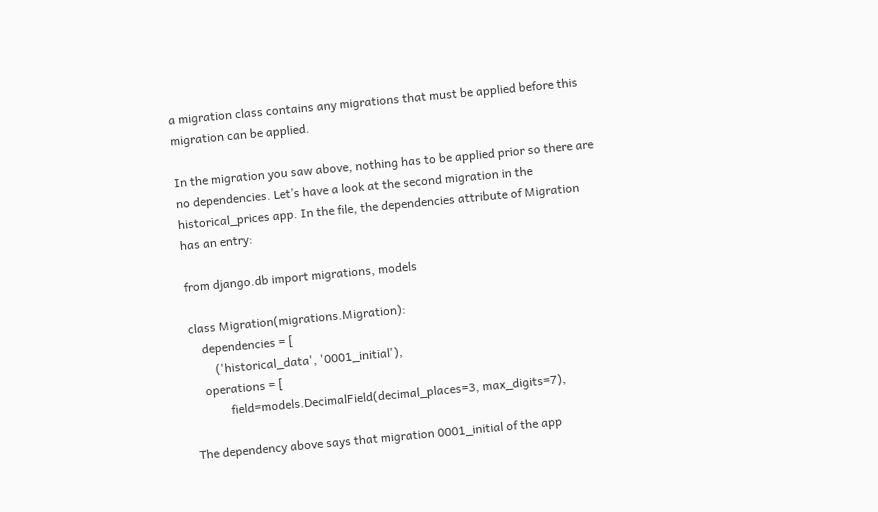a migration class contains any migrations that must be applied before this migration can be applied.

In the migration you saw above, nothing has to be applied prior so there are no dependencies. Let’s have a look at the second migration in the historical_prices app. In the file, the dependencies attribute of Migration has an entry:

from django.db import migrations, models

class Migration(migrations.Migration):
    dependencies = [
        ('historical_data', '0001_initial'),
    operations = [
            field=models.DecimalField(decimal_places=3, max_digits=7),

The dependency above says that migration 0001_initial of the app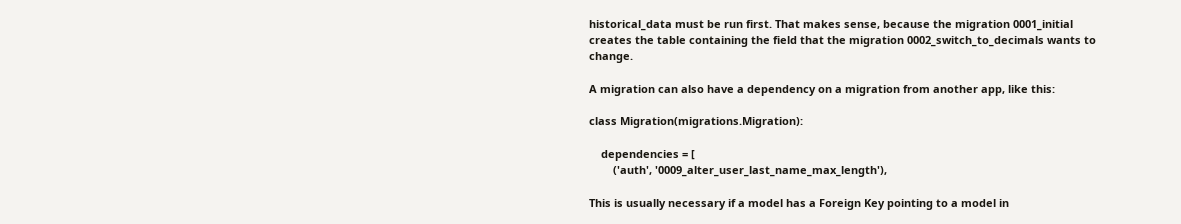historical_data must be run first. That makes sense, because the migration 0001_initial creates the table containing the field that the migration 0002_switch_to_decimals wants to change.

A migration can also have a dependency on a migration from another app, like this:

class Migration(migrations.Migration):

    dependencies = [
        ('auth', '0009_alter_user_last_name_max_length'),

This is usually necessary if a model has a Foreign Key pointing to a model in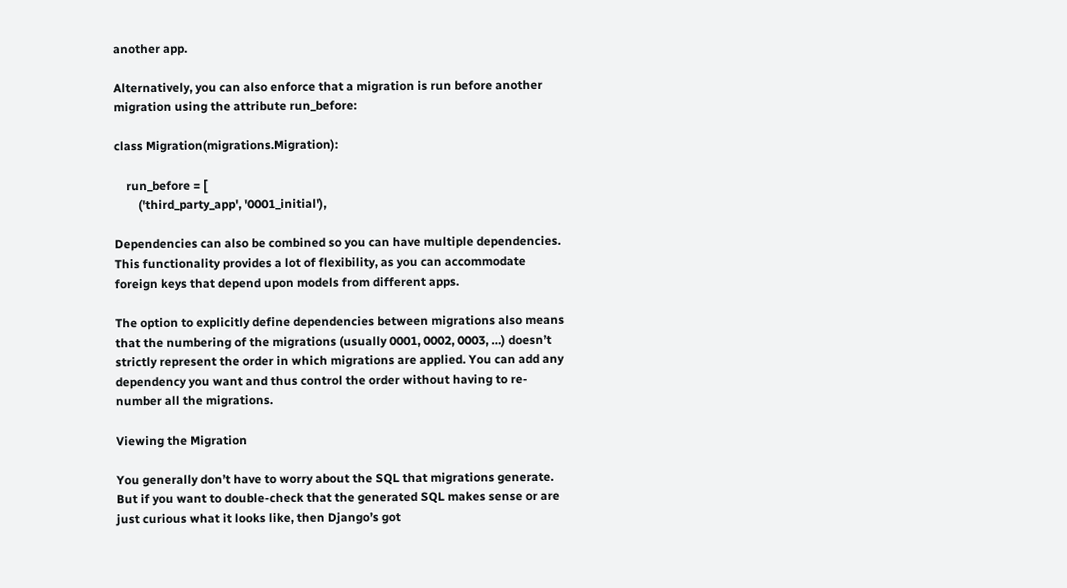another app.

Alternatively, you can also enforce that a migration is run before another migration using the attribute run_before:

class Migration(migrations.Migration):

    run_before = [
        ('third_party_app', '0001_initial'),

Dependencies can also be combined so you can have multiple dependencies. This functionality provides a lot of flexibility, as you can accommodate foreign keys that depend upon models from different apps.

The option to explicitly define dependencies between migrations also means that the numbering of the migrations (usually 0001, 0002, 0003, …) doesn’t strictly represent the order in which migrations are applied. You can add any dependency you want and thus control the order without having to re-number all the migrations.

Viewing the Migration

You generally don’t have to worry about the SQL that migrations generate. But if you want to double-check that the generated SQL makes sense or are just curious what it looks like, then Django’s got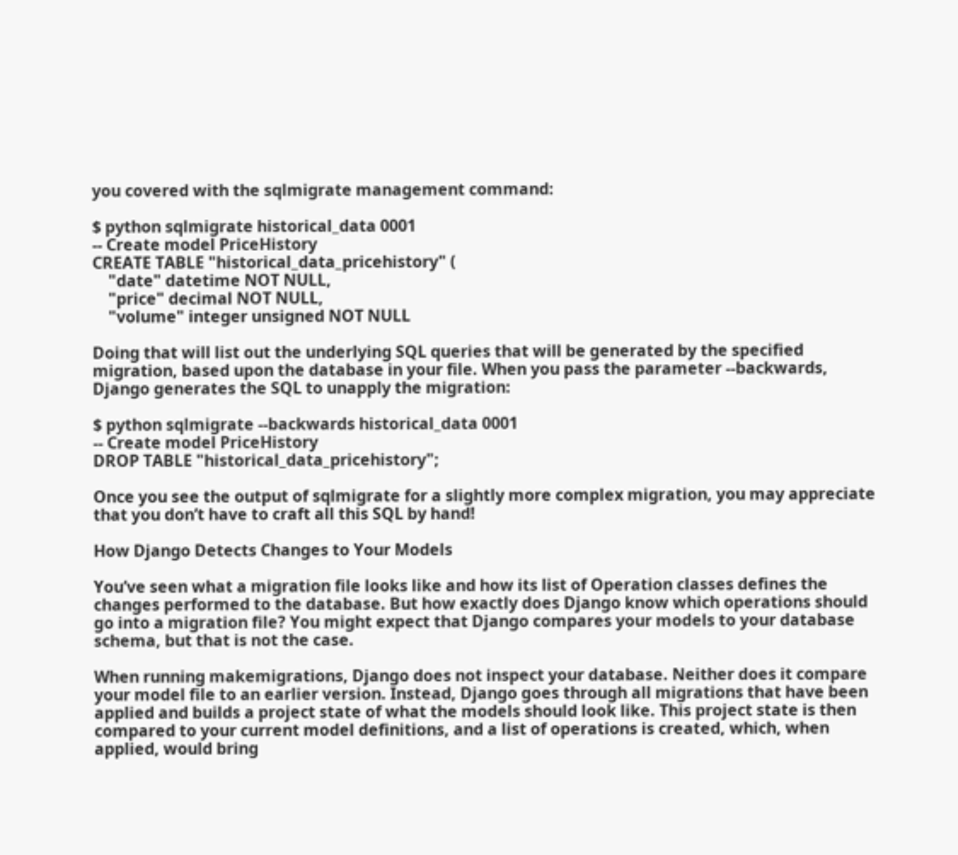you covered with the sqlmigrate management command:

$ python sqlmigrate historical_data 0001
-- Create model PriceHistory
CREATE TABLE "historical_data_pricehistory" (
    "date" datetime NOT NULL,
    "price" decimal NOT NULL,
    "volume" integer unsigned NOT NULL

Doing that will list out the underlying SQL queries that will be generated by the specified migration, based upon the database in your file. When you pass the parameter --backwards, Django generates the SQL to unapply the migration:

$ python sqlmigrate --backwards historical_data 0001
-- Create model PriceHistory
DROP TABLE "historical_data_pricehistory";

Once you see the output of sqlmigrate for a slightly more complex migration, you may appreciate that you don’t have to craft all this SQL by hand!

How Django Detects Changes to Your Models

You’ve seen what a migration file looks like and how its list of Operation classes defines the changes performed to the database. But how exactly does Django know which operations should go into a migration file? You might expect that Django compares your models to your database schema, but that is not the case.

When running makemigrations, Django does not inspect your database. Neither does it compare your model file to an earlier version. Instead, Django goes through all migrations that have been applied and builds a project state of what the models should look like. This project state is then compared to your current model definitions, and a list of operations is created, which, when applied, would bring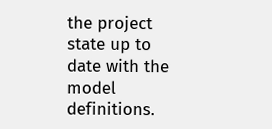the project state up to date with the model definitions.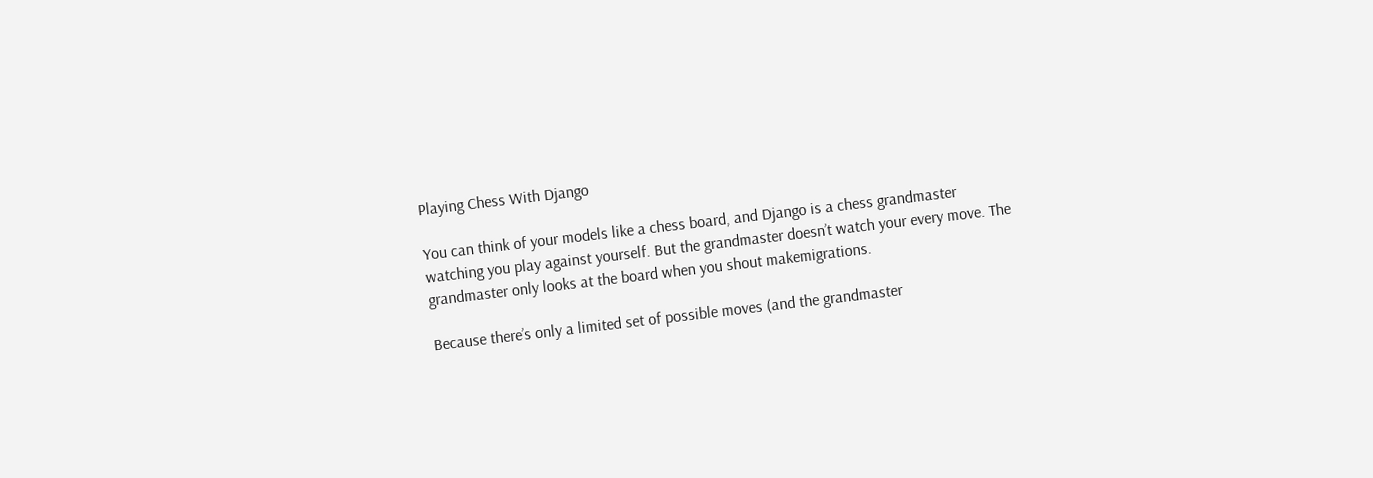Playing Chess With Django

You can think of your models like a chess board, and Django is a chess grandmaster watching you play against yourself. But the grandmaster doesn’t watch your every move. The grandmaster only looks at the board when you shout makemigrations.

Because there’s only a limited set of possible moves (and the grandmaster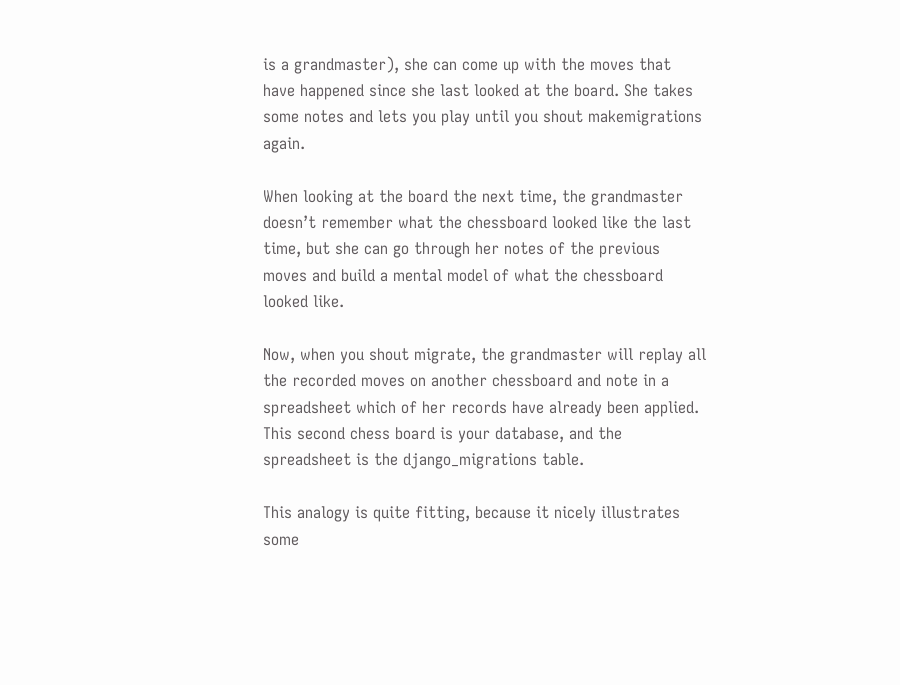is a grandmaster), she can come up with the moves that have happened since she last looked at the board. She takes some notes and lets you play until you shout makemigrations again.

When looking at the board the next time, the grandmaster doesn’t remember what the chessboard looked like the last time, but she can go through her notes of the previous moves and build a mental model of what the chessboard looked like.

Now, when you shout migrate, the grandmaster will replay all the recorded moves on another chessboard and note in a spreadsheet which of her records have already been applied. This second chess board is your database, and the spreadsheet is the django_migrations table.

This analogy is quite fitting, because it nicely illustrates some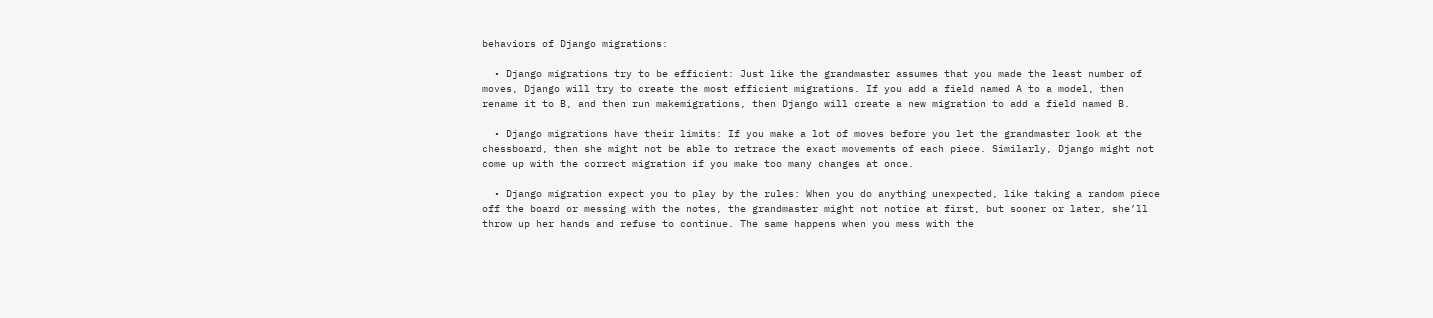behaviors of Django migrations:

  • Django migrations try to be efficient: Just like the grandmaster assumes that you made the least number of moves, Django will try to create the most efficient migrations. If you add a field named A to a model, then rename it to B, and then run makemigrations, then Django will create a new migration to add a field named B.

  • Django migrations have their limits: If you make a lot of moves before you let the grandmaster look at the chessboard, then she might not be able to retrace the exact movements of each piece. Similarly, Django might not come up with the correct migration if you make too many changes at once.

  • Django migration expect you to play by the rules: When you do anything unexpected, like taking a random piece off the board or messing with the notes, the grandmaster might not notice at first, but sooner or later, she’ll throw up her hands and refuse to continue. The same happens when you mess with the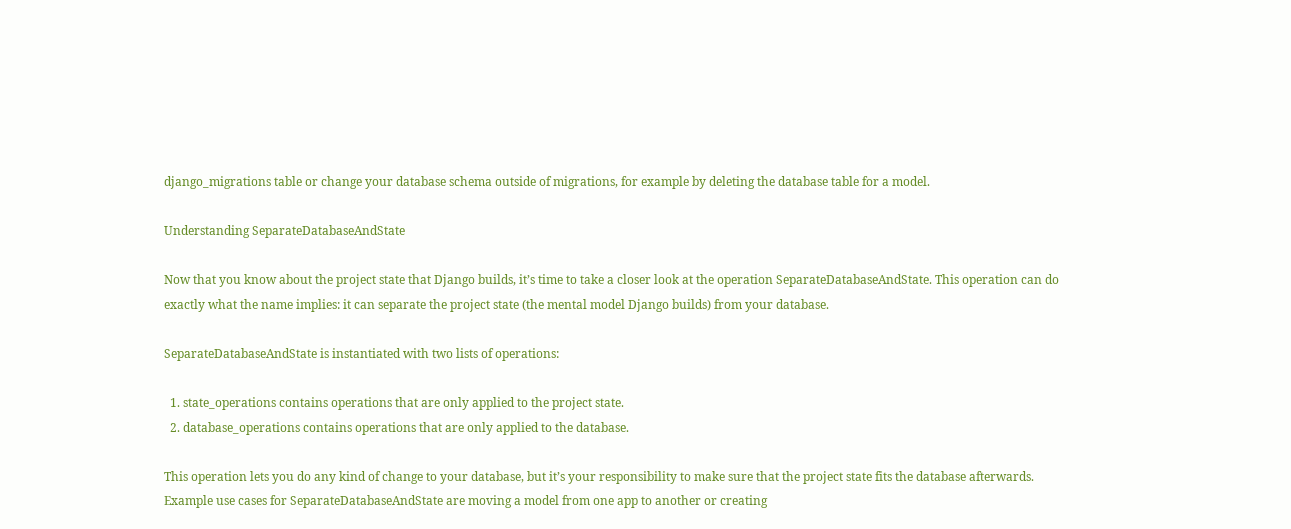django_migrations table or change your database schema outside of migrations, for example by deleting the database table for a model.

Understanding SeparateDatabaseAndState

Now that you know about the project state that Django builds, it’s time to take a closer look at the operation SeparateDatabaseAndState. This operation can do exactly what the name implies: it can separate the project state (the mental model Django builds) from your database.

SeparateDatabaseAndState is instantiated with two lists of operations:

  1. state_operations contains operations that are only applied to the project state.
  2. database_operations contains operations that are only applied to the database.

This operation lets you do any kind of change to your database, but it’s your responsibility to make sure that the project state fits the database afterwards. Example use cases for SeparateDatabaseAndState are moving a model from one app to another or creating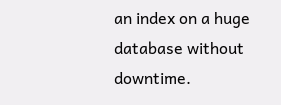an index on a huge database without downtime.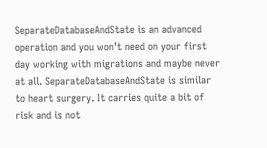SeparateDatabaseAndState is an advanced operation and you won’t need on your first day working with migrations and maybe never at all. SeparateDatabaseAndState is similar to heart surgery. It carries quite a bit of risk and is not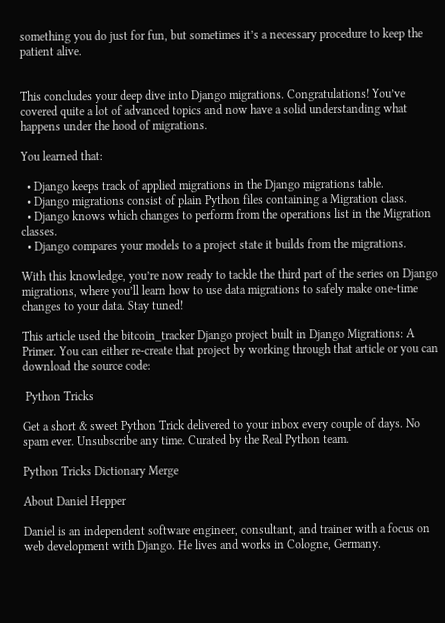something you do just for fun, but sometimes it’s a necessary procedure to keep the patient alive.


This concludes your deep dive into Django migrations. Congratulations! You’ve covered quite a lot of advanced topics and now have a solid understanding what happens under the hood of migrations.

You learned that:

  • Django keeps track of applied migrations in the Django migrations table.
  • Django migrations consist of plain Python files containing a Migration class.
  • Django knows which changes to perform from the operations list in the Migration classes.
  • Django compares your models to a project state it builds from the migrations.

With this knowledge, you’re now ready to tackle the third part of the series on Django migrations, where you’ll learn how to use data migrations to safely make one-time changes to your data. Stay tuned!

This article used the bitcoin_tracker Django project built in Django Migrations: A Primer. You can either re-create that project by working through that article or you can download the source code:

 Python Tricks

Get a short & sweet Python Trick delivered to your inbox every couple of days. No spam ever. Unsubscribe any time. Curated by the Real Python team.

Python Tricks Dictionary Merge

About Daniel Hepper

Daniel is an independent software engineer, consultant, and trainer with a focus on web development with Django. He lives and works in Cologne, Germany.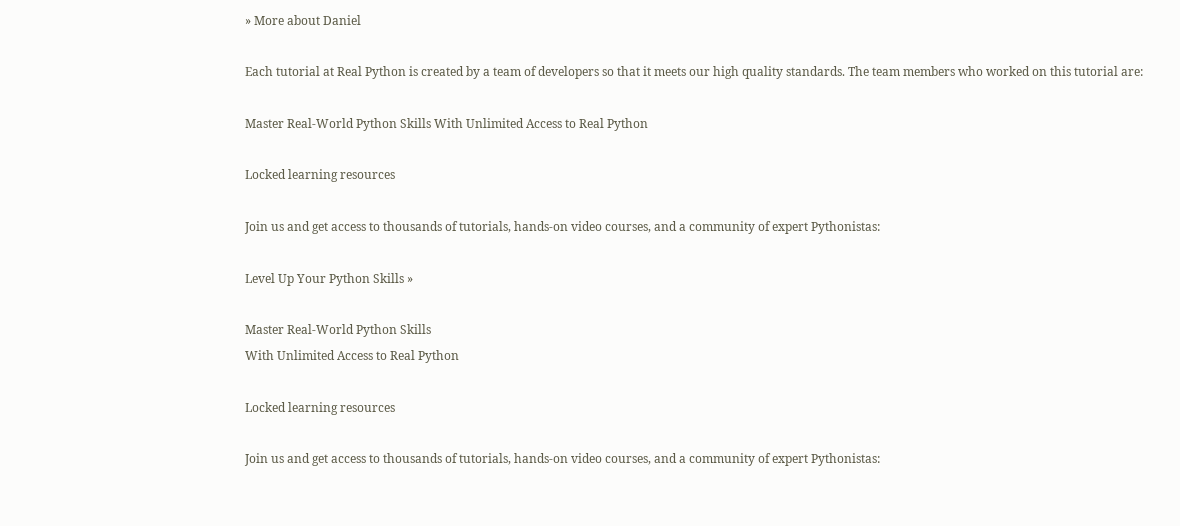» More about Daniel

Each tutorial at Real Python is created by a team of developers so that it meets our high quality standards. The team members who worked on this tutorial are:

Master Real-World Python Skills With Unlimited Access to Real Python

Locked learning resources

Join us and get access to thousands of tutorials, hands-on video courses, and a community of expert Pythonistas:

Level Up Your Python Skills »

Master Real-World Python Skills
With Unlimited Access to Real Python

Locked learning resources

Join us and get access to thousands of tutorials, hands-on video courses, and a community of expert Pythonistas: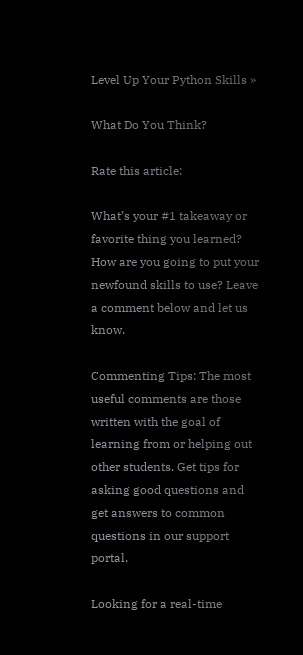Level Up Your Python Skills »

What Do You Think?

Rate this article:

What’s your #1 takeaway or favorite thing you learned? How are you going to put your newfound skills to use? Leave a comment below and let us know.

Commenting Tips: The most useful comments are those written with the goal of learning from or helping out other students. Get tips for asking good questions and get answers to common questions in our support portal.

Looking for a real-time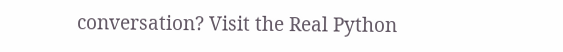conversation? Visit the Real Python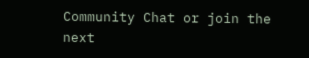Community Chat or join the next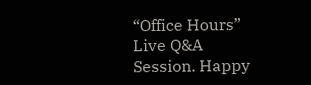“Office Hours” Live Q&A Session. Happy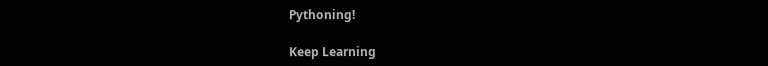Pythoning!

Keep Learning